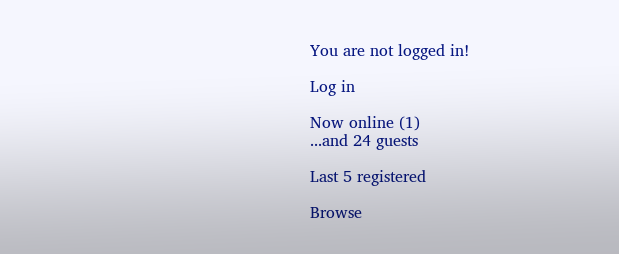You are not logged in!

Log in

Now online (1)
...and 24 guests

Last 5 registered

Browse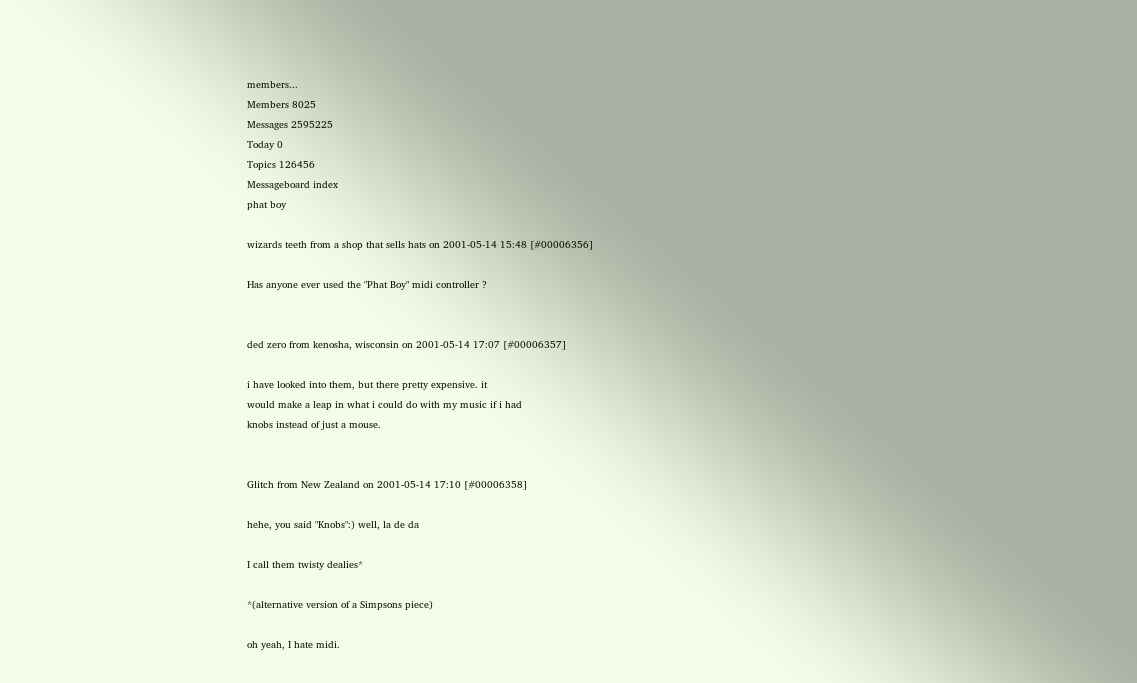members...
Members 8025
Messages 2595225
Today 0
Topics 126456
Messageboard index
phat boy

wizards teeth from a shop that sells hats on 2001-05-14 15:48 [#00006356]

Has anyone ever used the "Phat Boy" midi controller ?


ded zero from kenosha, wisconsin on 2001-05-14 17:07 [#00006357]

i have looked into them, but there pretty expensive. it
would make a leap in what i could do with my music if i had
knobs instead of just a mouse.


Glitch from New Zealand on 2001-05-14 17:10 [#00006358]

hehe, you said "Knobs":) well, la de da

I call them twisty dealies*

*(alternative version of a Simpsons piece)

oh yeah, I hate midi.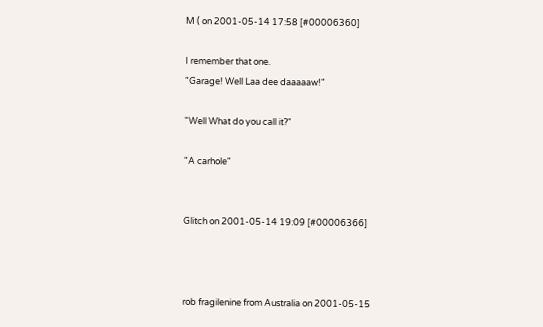M ( on 2001-05-14 17:58 [#00006360]

I remember that one.
"Garage! Well Laa dee daaaaaw!"

"Well What do you call it?"

"A carhole"


Glitch on 2001-05-14 19:09 [#00006366]



rob fragilenine from Australia on 2001-05-15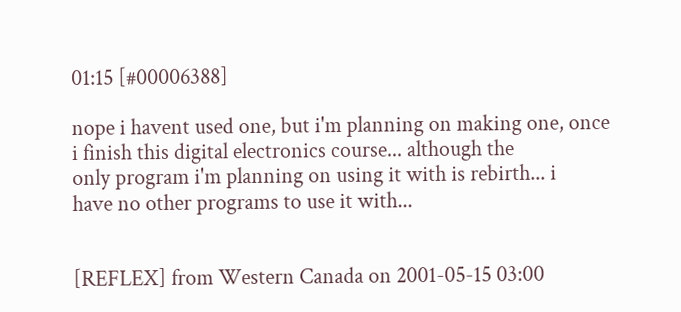01:15 [#00006388]

nope i havent used one, but i'm planning on making one, once
i finish this digital electronics course... although the
only program i'm planning on using it with is rebirth... i
have no other programs to use it with...


[REFLEX] from Western Canada on 2001-05-15 03:00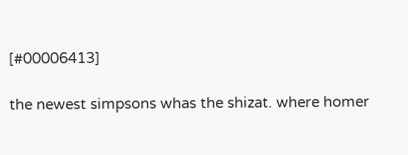[#00006413]

the newest simpsons whas the shizat. where homer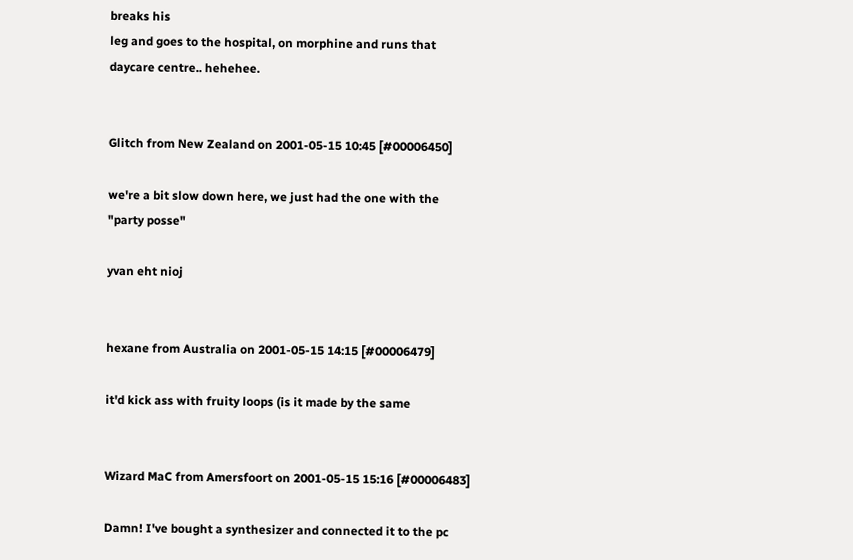breaks his
leg and goes to the hospital, on morphine and runs that
daycare centre.. hehehee.


Glitch from New Zealand on 2001-05-15 10:45 [#00006450]

we're a bit slow down here, we just had the one with the
"party posse"

yvan eht nioj


hexane from Australia on 2001-05-15 14:15 [#00006479]

it'd kick ass with fruity loops (is it made by the same


Wizard MaC from Amersfoort on 2001-05-15 15:16 [#00006483]

Damn! I've bought a synthesizer and connected it to the pc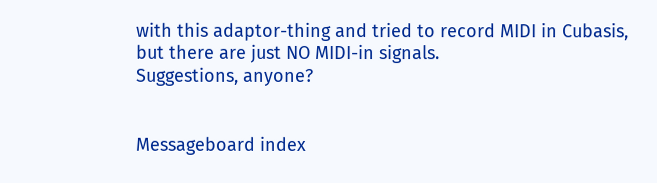with this adaptor-thing and tried to record MIDI in Cubasis,
but there are just NO MIDI-in signals.
Suggestions, anyone?


Messageboard index